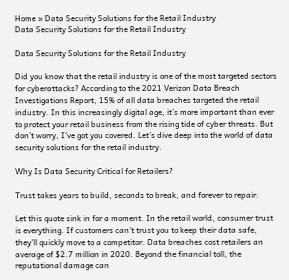Home » Data Security Solutions for the Retail Industry
Data Security Solutions for the Retail Industry

Data Security Solutions for the Retail Industry

Did you know that the retail industry is one of the most targeted sectors for cyberattacks? According to the 2021 Verizon Data Breach Investigations Report, 15% of all data breaches targeted the retail industry. In this increasingly digital age, it’s more important than ever to protect your retail business from the rising tide of cyber threats. But don’t worry, I’ve got you covered. Let’s dive deep into the world of data security solutions for the retail industry.

Why Is Data Security Critical for Retailers?

Trust takes years to build, seconds to break, and forever to repair.

Let this quote sink in for a moment. In the retail world, consumer trust is everything. If customers can’t trust you to keep their data safe, they’ll quickly move to a competitor. Data breaches cost retailers an average of $2.7 million in 2020. Beyond the financial toll, the reputational damage can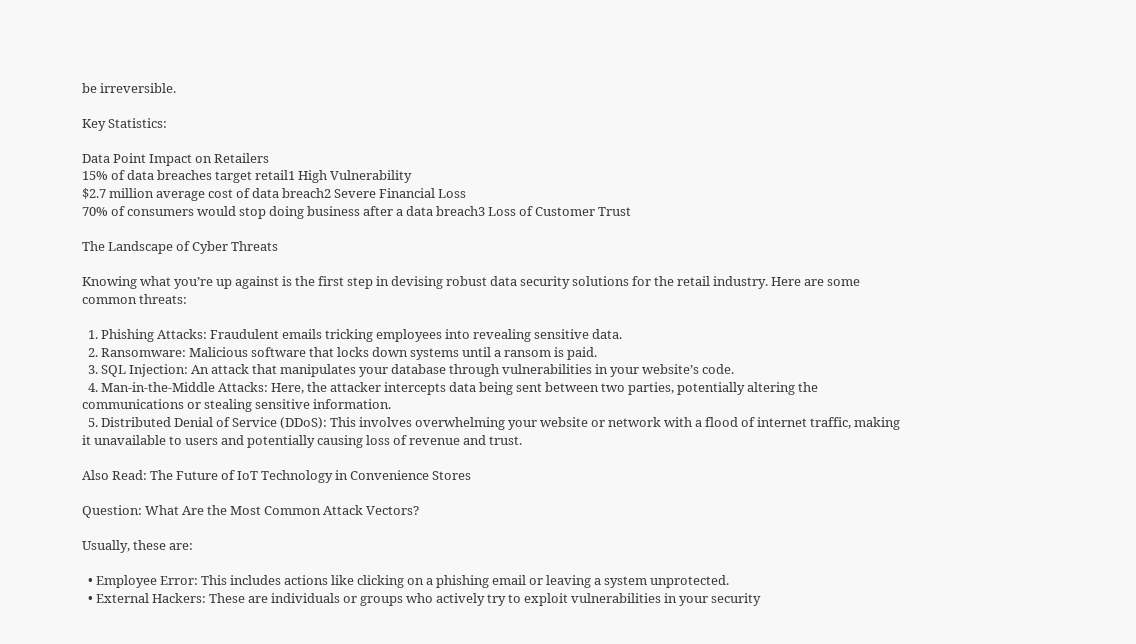be irreversible.

Key Statistics:

Data Point Impact on Retailers
15% of data breaches target retail1 High Vulnerability
$2.7 million average cost of data breach2 Severe Financial Loss
70% of consumers would stop doing business after a data breach3 Loss of Customer Trust

The Landscape of Cyber Threats

Knowing what you’re up against is the first step in devising robust data security solutions for the retail industry. Here are some common threats:

  1. Phishing Attacks: Fraudulent emails tricking employees into revealing sensitive data.
  2. Ransomware: Malicious software that locks down systems until a ransom is paid.
  3. SQL Injection: An attack that manipulates your database through vulnerabilities in your website’s code.
  4. Man-in-the-Middle Attacks: Here, the attacker intercepts data being sent between two parties, potentially altering the communications or stealing sensitive information.
  5. Distributed Denial of Service (DDoS): This involves overwhelming your website or network with a flood of internet traffic, making it unavailable to users and potentially causing loss of revenue and trust.

Also Read: The Future of IoT Technology in Convenience Stores

Question: What Are the Most Common Attack Vectors?

Usually, these are:

  • Employee Error: This includes actions like clicking on a phishing email or leaving a system unprotected.
  • External Hackers: These are individuals or groups who actively try to exploit vulnerabilities in your security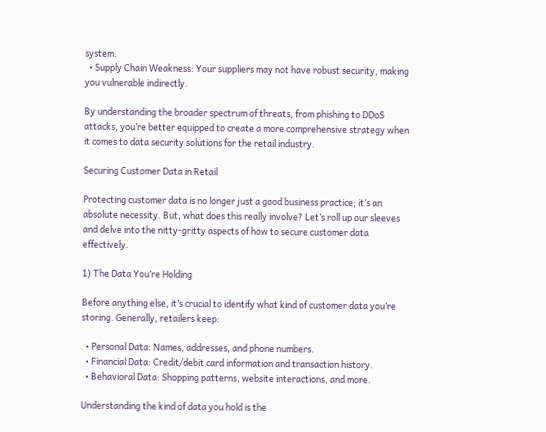system.
  • Supply Chain Weakness: Your suppliers may not have robust security, making you vulnerable indirectly.

By understanding the broader spectrum of threats, from phishing to DDoS attacks, you’re better equipped to create a more comprehensive strategy when it comes to data security solutions for the retail industry.

Securing Customer Data in Retail

Protecting customer data is no longer just a good business practice; it’s an absolute necessity. But, what does this really involve? Let’s roll up our sleeves and delve into the nitty-gritty aspects of how to secure customer data effectively.

1) The Data You’re Holding

Before anything else, it’s crucial to identify what kind of customer data you’re storing. Generally, retailers keep:

  • Personal Data: Names, addresses, and phone numbers.
  • Financial Data: Credit/debit card information and transaction history.
  • Behavioral Data: Shopping patterns, website interactions, and more.

Understanding the kind of data you hold is the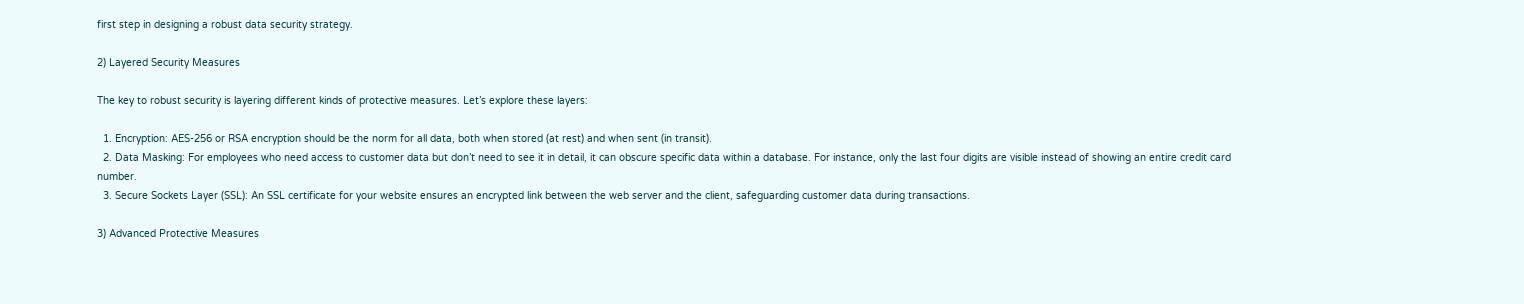first step in designing a robust data security strategy.

2) Layered Security Measures

The key to robust security is layering different kinds of protective measures. Let’s explore these layers:

  1. Encryption: AES-256 or RSA encryption should be the norm for all data, both when stored (at rest) and when sent (in transit).
  2. Data Masking: For employees who need access to customer data but don’t need to see it in detail, it can obscure specific data within a database. For instance, only the last four digits are visible instead of showing an entire credit card number.
  3. Secure Sockets Layer (SSL): An SSL certificate for your website ensures an encrypted link between the web server and the client, safeguarding customer data during transactions.

3) Advanced Protective Measures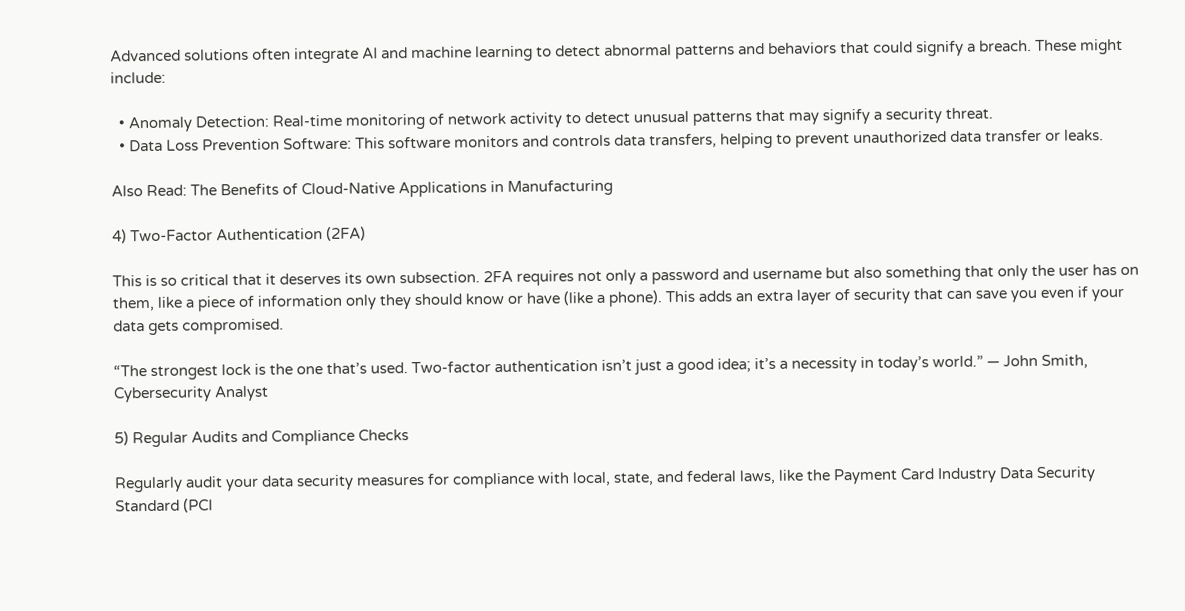Advanced solutions often integrate AI and machine learning to detect abnormal patterns and behaviors that could signify a breach. These might include:

  • Anomaly Detection: Real-time monitoring of network activity to detect unusual patterns that may signify a security threat.
  • Data Loss Prevention Software: This software monitors and controls data transfers, helping to prevent unauthorized data transfer or leaks.

Also Read: The Benefits of Cloud-Native Applications in Manufacturing

4) Two-Factor Authentication (2FA)

This is so critical that it deserves its own subsection. 2FA requires not only a password and username but also something that only the user has on them, like a piece of information only they should know or have (like a phone). This adds an extra layer of security that can save you even if your data gets compromised.

“The strongest lock is the one that’s used. Two-factor authentication isn’t just a good idea; it’s a necessity in today’s world.” — John Smith, Cybersecurity Analyst

5) Regular Audits and Compliance Checks

Regularly audit your data security measures for compliance with local, state, and federal laws, like the Payment Card Industry Data Security Standard (PCI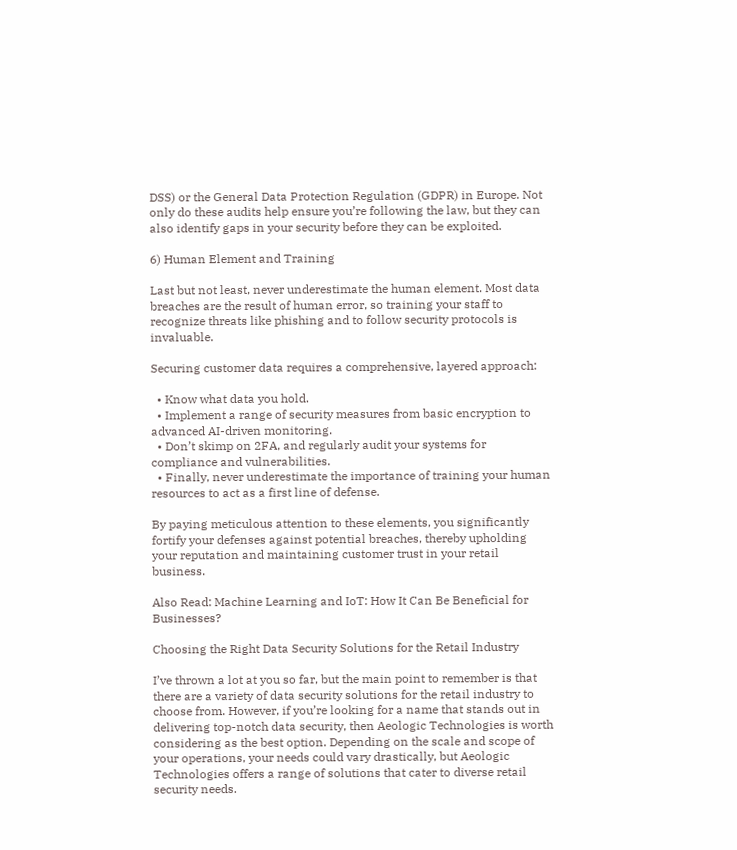DSS) or the General Data Protection Regulation (GDPR) in Europe. Not only do these audits help ensure you’re following the law, but they can also identify gaps in your security before they can be exploited.

6) Human Element and Training

Last but not least, never underestimate the human element. Most data breaches are the result of human error, so training your staff to recognize threats like phishing and to follow security protocols is invaluable.

Securing customer data requires a comprehensive, layered approach:

  • Know what data you hold.
  • Implement a range of security measures from basic encryption to advanced AI-driven monitoring.
  • Don’t skimp on 2FA, and regularly audit your systems for compliance and vulnerabilities.
  • Finally, never underestimate the importance of training your human resources to act as a first line of defense.

By paying meticulous attention to these elements, you significantly fortify your defenses against potential breaches, thereby upholding your reputation and maintaining customer trust in your retail business.

Also Read: Machine Learning and IoT: How It Can Be Beneficial for Businesses?

Choosing the Right Data Security Solutions for the Retail Industry

I’ve thrown a lot at you so far, but the main point to remember is that there are a variety of data security solutions for the retail industry to choose from. However, if you’re looking for a name that stands out in delivering top-notch data security, then Aeologic Technologies is worth considering as the best option. Depending on the scale and scope of your operations, your needs could vary drastically, but Aeologic Technologies offers a range of solutions that cater to diverse retail security needs.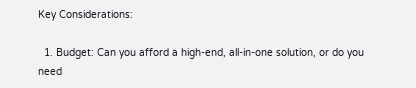Key Considerations:

  1. Budget: Can you afford a high-end, all-in-one solution, or do you need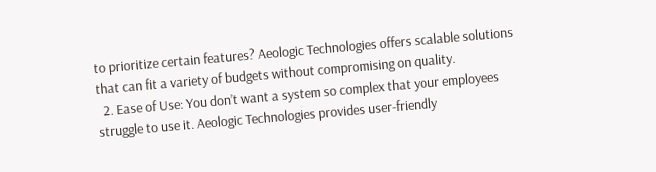to prioritize certain features? Aeologic Technologies offers scalable solutions that can fit a variety of budgets without compromising on quality.
  2. Ease of Use: You don’t want a system so complex that your employees struggle to use it. Aeologic Technologies provides user-friendly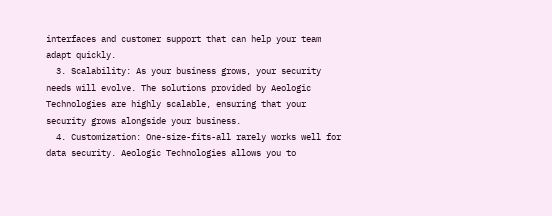interfaces and customer support that can help your team adapt quickly.
  3. Scalability: As your business grows, your security needs will evolve. The solutions provided by Aeologic Technologies are highly scalable, ensuring that your security grows alongside your business.
  4. Customization: One-size-fits-all rarely works well for data security. Aeologic Technologies allows you to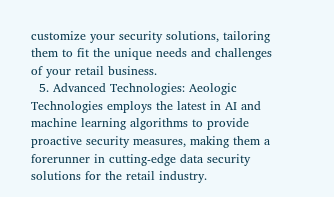customize your security solutions, tailoring them to fit the unique needs and challenges of your retail business.
  5. Advanced Technologies: Aeologic Technologies employs the latest in AI and machine learning algorithms to provide proactive security measures, making them a forerunner in cutting-edge data security solutions for the retail industry.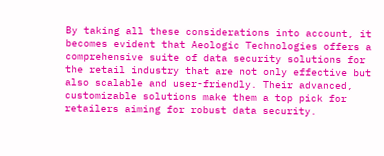By taking all these considerations into account, it becomes evident that Aeologic Technologies offers a comprehensive suite of data security solutions for the retail industry that are not only effective but also scalable and user-friendly. Their advanced, customizable solutions make them a top pick for retailers aiming for robust data security.